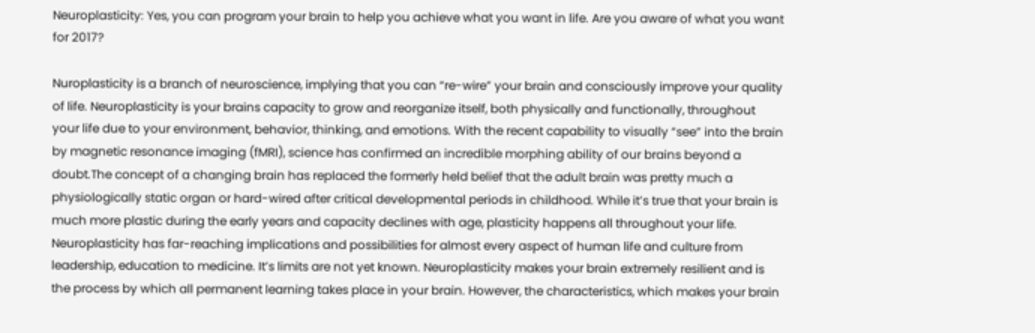Neuroplasticity: Yes, you can program your brain to help you achieve what you want in life. Are you aware of what you want for 2017?

Nuroplasticity is a branch of neuroscience, implying that you can “re-wire” your brain and consciously improve your quality of life. Neuroplasticity is your brains capacity to grow and reorganize itself, both physically and functionally, throughout your life due to your environment, behavior, thinking, and emotions. With the recent capability to visually “see” into the brain by magnetic resonance imaging (fMRI), science has confirmed an incredible morphing ability of our brains beyond a doubt.The concept of a changing brain has replaced the formerly held belief that the adult brain was pretty much a physiologically static organ or hard-wired after critical developmental periods in childhood. While it’s true that your brain is much more plastic during the early years and capacity declines with age, plasticity happens all throughout your life. Neuroplasticity has far-reaching implications and possibilities for almost every aspect of human life and culture from leadership, education to medicine. It’s limits are not yet known. Neuroplasticity makes your brain extremely resilient and is the process by which all permanent learning takes place in your brain. However, the characteristics, which makes your brain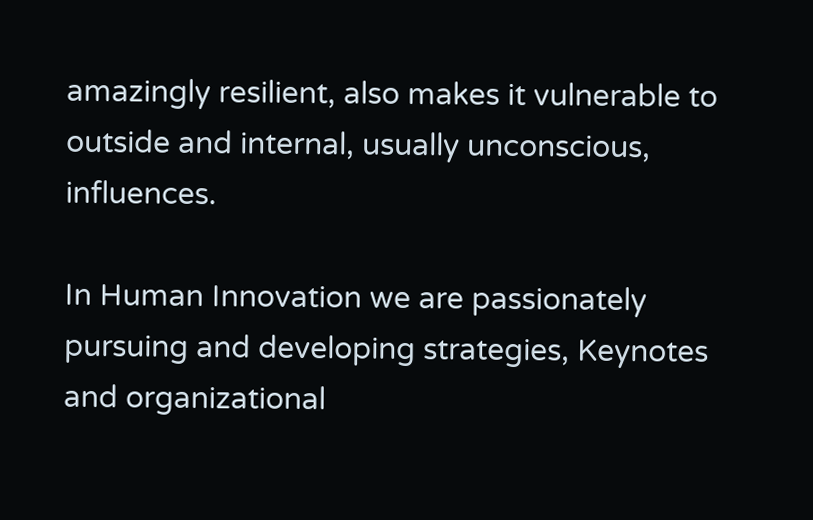amazingly resilient, also makes it vulnerable to outside and internal, usually unconscious, influences.

In Human Innovation we are passionately pursuing and developing strategies, Keynotes and organizational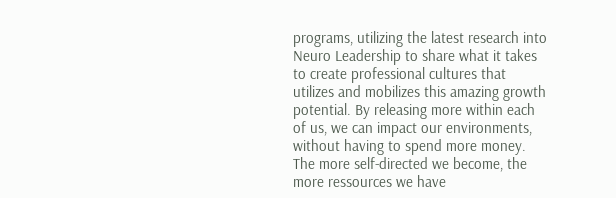programs, utilizing the latest research into Neuro Leadership to share what it takes to create professional cultures that utilizes and mobilizes this amazing growth potential. By releasing more within each of us, we can impact our environments, without having to spend more money. The more self-directed we become, the more ressources we have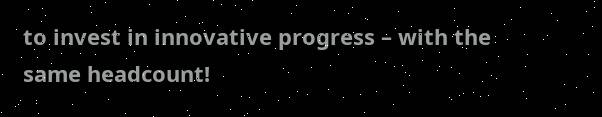to invest in innovative progress – with the same headcount!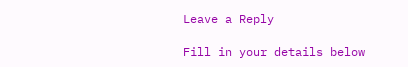Leave a Reply

Fill in your details below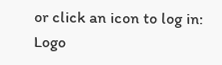or click an icon to log in: Logo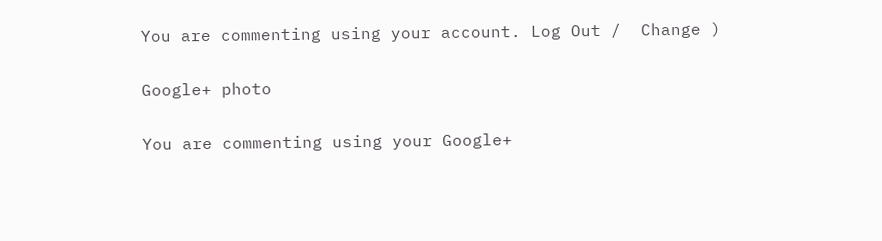You are commenting using your account. Log Out /  Change )

Google+ photo

You are commenting using your Google+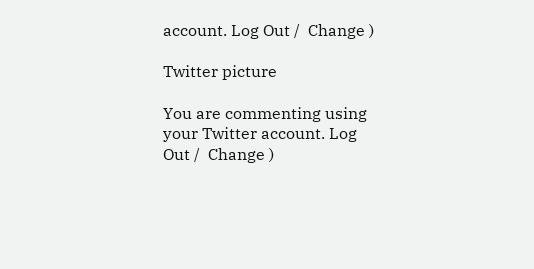account. Log Out /  Change )

Twitter picture

You are commenting using your Twitter account. Log Out /  Change )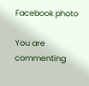Facebook photo

You are commenting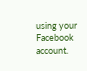using your Facebook account.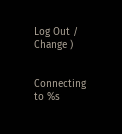Log Out /  Change )


Connecting to %s